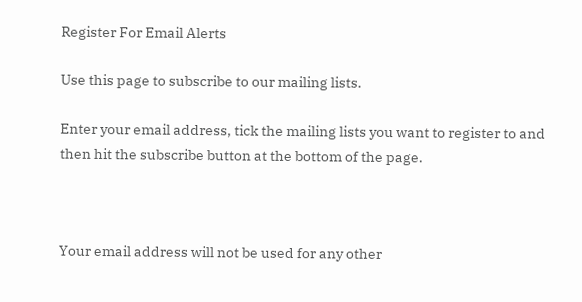Register For Email Alerts

Use this page to subscribe to our mailing lists.

Enter your email address, tick the mailing lists you want to register to and then hit the subscribe button at the bottom of the page.



Your email address will not be used for any other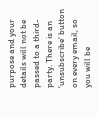purpose and your details will not be passed to a third-party. There is an 'unsubscribe' button on every email, so you will be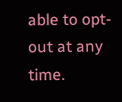able to opt-out at any time.